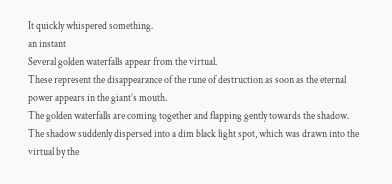It quickly whispered something.
an instant
Several golden waterfalls appear from the virtual.
These represent the disappearance of the rune of destruction as soon as the eternal power appears in the giant’s mouth.
The golden waterfalls are coming together and flapping gently towards the shadow.
The shadow suddenly dispersed into a dim black light spot, which was drawn into the virtual by the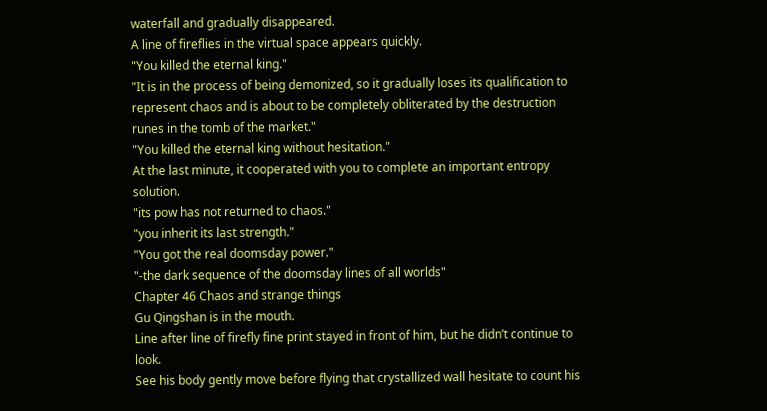waterfall and gradually disappeared.
A line of fireflies in the virtual space appears quickly.
"You killed the eternal king."
"It is in the process of being demonized, so it gradually loses its qualification to represent chaos and is about to be completely obliterated by the destruction runes in the tomb of the market."
"You killed the eternal king without hesitation."
At the last minute, it cooperated with you to complete an important entropy solution.
"its pow has not returned to chaos."
"you inherit its last strength."
"You got the real doomsday power."
"-the dark sequence of the doomsday lines of all worlds"
Chapter 46 Chaos and strange things
Gu Qingshan is in the mouth.
Line after line of firefly fine print stayed in front of him, but he didn’t continue to look.
See his body gently move before flying that crystallized wall hesitate to count his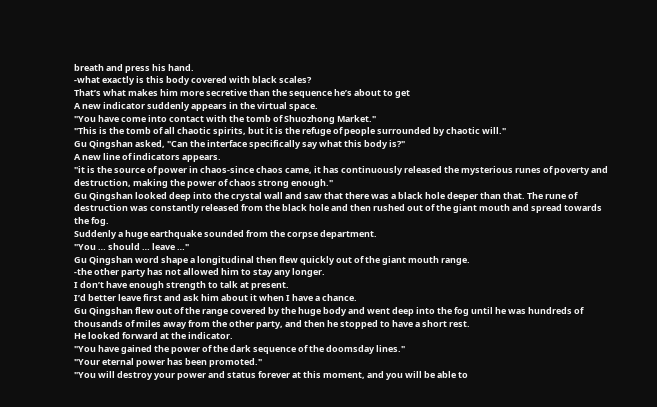breath and press his hand.
-what exactly is this body covered with black scales?
That’s what makes him more secretive than the sequence he’s about to get
A new indicator suddenly appears in the virtual space.
"You have come into contact with the tomb of Shuozhong Market."
"This is the tomb of all chaotic spirits, but it is the refuge of people surrounded by chaotic will."
Gu Qingshan asked, "Can the interface specifically say what this body is?"
A new line of indicators appears.
"it is the source of power in chaos-since chaos came, it has continuously released the mysterious runes of poverty and destruction, making the power of chaos strong enough."
Gu Qingshan looked deep into the crystal wall and saw that there was a black hole deeper than that. The rune of destruction was constantly released from the black hole and then rushed out of the giant mouth and spread towards the fog.
Suddenly a huge earthquake sounded from the corpse department.
"You … should … leave …"
Gu Qingshan word shape a longitudinal then flew quickly out of the giant mouth range.
-the other party has not allowed him to stay any longer.
I don’t have enough strength to talk at present.
I’d better leave first and ask him about it when I have a chance.
Gu Qingshan flew out of the range covered by the huge body and went deep into the fog until he was hundreds of thousands of miles away from the other party, and then he stopped to have a short rest.
He looked forward at the indicator.
"You have gained the power of the dark sequence of the doomsday lines."
"Your eternal power has been promoted."
"You will destroy your power and status forever at this moment, and you will be able to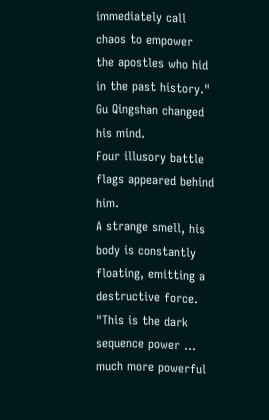immediately call chaos to empower the apostles who hid in the past history."
Gu Qingshan changed his mind.
Four illusory battle flags appeared behind him.
A strange smell, his body is constantly floating, emitting a destructive force.
"This is the dark sequence power … much more powerful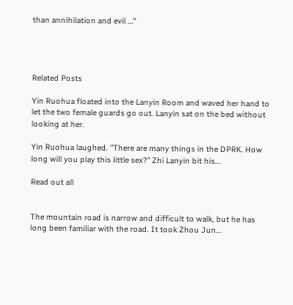than annihilation and evil …"




Related Posts

Yin Ruohua floated into the Lanyin Room and waved her hand to let the two female guards go out. Lanyin sat on the bed without looking at her.

Yin Ruohua laughed. "There are many things in the DPRK. How long will you play this little sex?" Zhi Lanyin bit his...

Read out all


The mountain road is narrow and difficult to walk, but he has long been familiar with the road. It took Zhou Jun...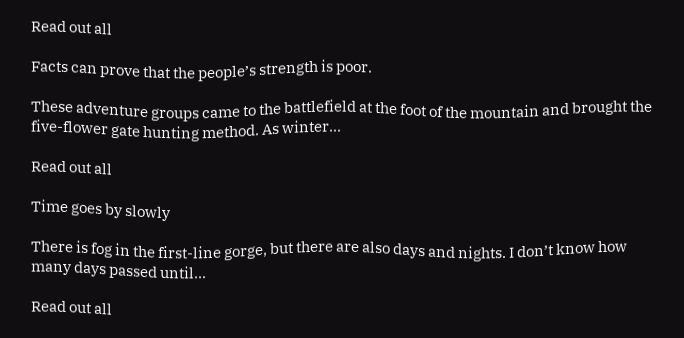Read out all

Facts can prove that the people’s strength is poor.

These adventure groups came to the battlefield at the foot of the mountain and brought the five-flower gate hunting method. As winter...

Read out all

Time goes by slowly

There is fog in the first-line gorge, but there are also days and nights. I don’t know how many days passed until...

Read out all